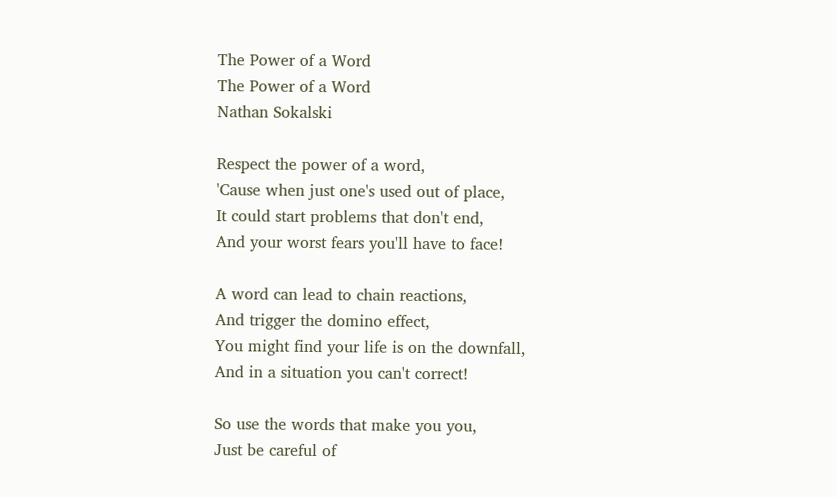The Power of a Word
The Power of a Word
Nathan Sokalski

Respect the power of a word,
'Cause when just one's used out of place,
It could start problems that don't end,
And your worst fears you'll have to face!

A word can lead to chain reactions,
And trigger the domino effect,
You might find your life is on the downfall,
And in a situation you can't correct!

So use the words that make you you,
Just be careful of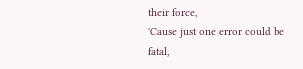their force,
'Cause just one error could be fatal,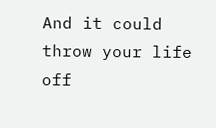And it could throw your life off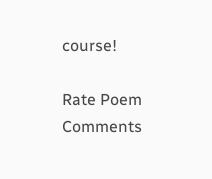course!

Rate Poem Comments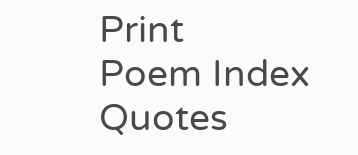Print
Poem Index Quotes